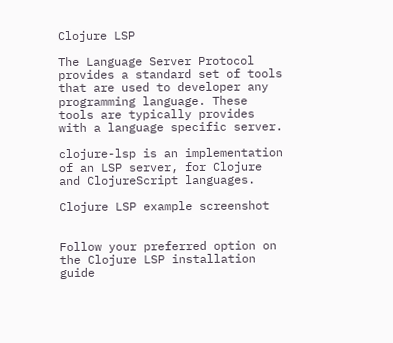Clojure LSP

The Language Server Protocol provides a standard set of tools that are used to developer any programming language. These tools are typically provides with a language specific server.

clojure-lsp is an implementation of an LSP server, for Clojure and ClojureScript languages.

Clojure LSP example screenshot


Follow your preferred option on the Clojure LSP installation guide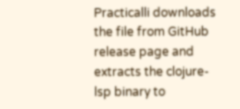Practicalli downloads the file from GitHub release page and extracts the clojure-lsp binary to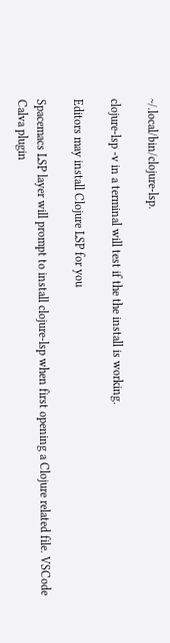~/.local/bin/clojure-lsp.

clojure-lsp -v in a terminal will test if the the install is working.

Editors may install Clojure LSP for you

Spacemacs LSP layer will prompt to install clojure-lsp when first opening a Clojure related file. VSCode Calva plugin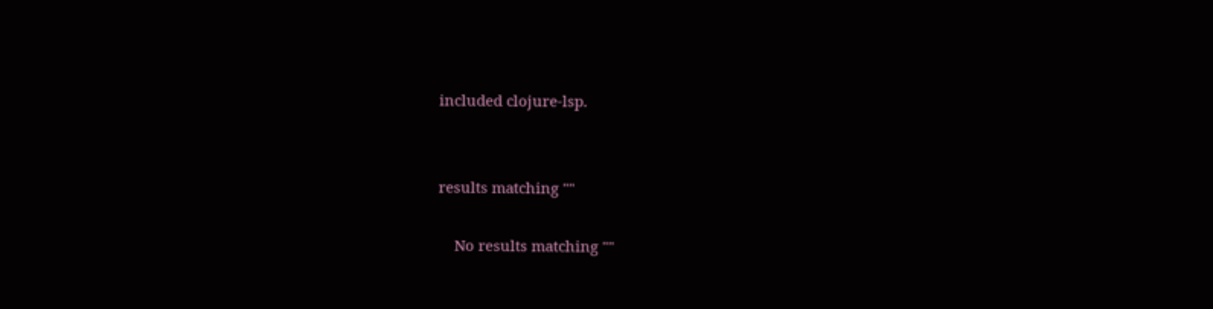included clojure-lsp.


results matching ""

    No results matching ""